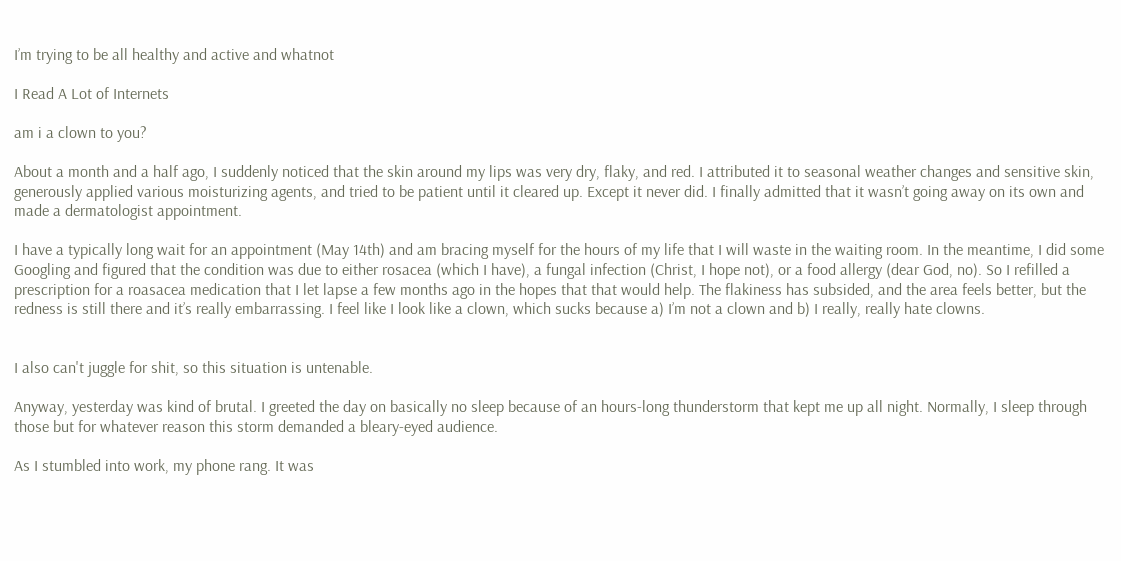I’m trying to be all healthy and active and whatnot

I Read A Lot of Internets

am i a clown to you?

About a month and a half ago, I suddenly noticed that the skin around my lips was very dry, flaky, and red. I attributed it to seasonal weather changes and sensitive skin, generously applied various moisturizing agents, and tried to be patient until it cleared up. Except it never did. I finally admitted that it wasn’t going away on its own and made a dermatologist appointment.

I have a typically long wait for an appointment (May 14th) and am bracing myself for the hours of my life that I will waste in the waiting room. In the meantime, I did some Googling and figured that the condition was due to either rosacea (which I have), a fungal infection (Christ, I hope not), or a food allergy (dear God, no). So I refilled a prescription for a roasacea medication that I let lapse a few months ago in the hopes that that would help. The flakiness has subsided, and the area feels better, but the redness is still there and it’s really embarrassing. I feel like I look like a clown, which sucks because a) I’m not a clown and b) I really, really hate clowns.


I also can't juggle for shit, so this situation is untenable.

Anyway, yesterday was kind of brutal. I greeted the day on basically no sleep because of an hours-long thunderstorm that kept me up all night. Normally, I sleep through those but for whatever reason this storm demanded a bleary-eyed audience.

As I stumbled into work, my phone rang. It was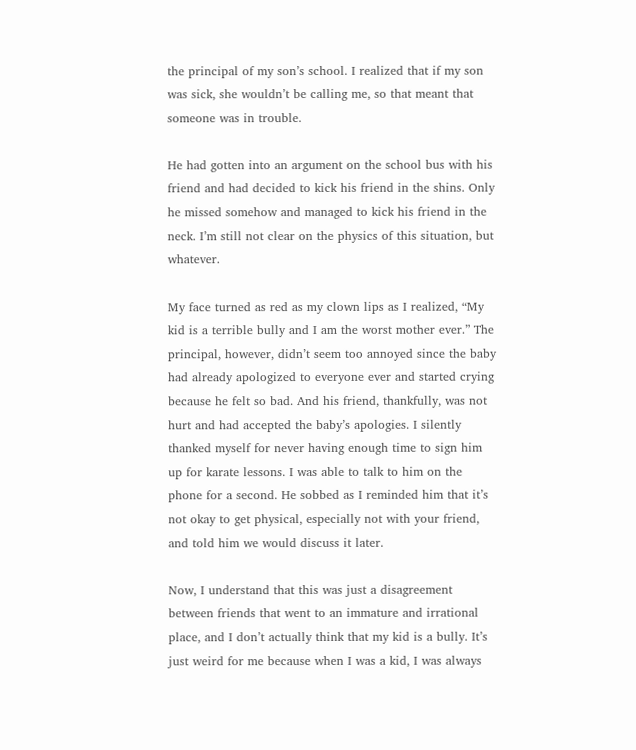the principal of my son’s school. I realized that if my son was sick, she wouldn’t be calling me, so that meant that someone was in trouble.

He had gotten into an argument on the school bus with his friend and had decided to kick his friend in the shins. Only he missed somehow and managed to kick his friend in the neck. I’m still not clear on the physics of this situation, but whatever.

My face turned as red as my clown lips as I realized, “My kid is a terrible bully and I am the worst mother ever.” The principal, however, didn’t seem too annoyed since the baby had already apologized to everyone ever and started crying because he felt so bad. And his friend, thankfully, was not hurt and had accepted the baby’s apologies. I silently thanked myself for never having enough time to sign him up for karate lessons. I was able to talk to him on the phone for a second. He sobbed as I reminded him that it’s not okay to get physical, especially not with your friend, and told him we would discuss it later.

Now, I understand that this was just a disagreement between friends that went to an immature and irrational place, and I don’t actually think that my kid is a bully. It’s just weird for me because when I was a kid, I was always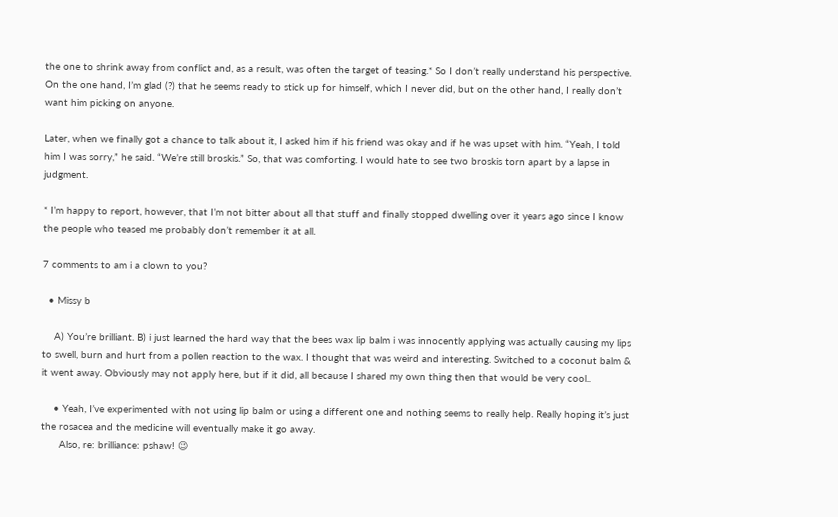the one to shrink away from conflict and, as a result, was often the target of teasing.* So I don’t really understand his perspective. On the one hand, I’m glad (?) that he seems ready to stick up for himself, which I never did, but on the other hand, I really don’t want him picking on anyone.

Later, when we finally got a chance to talk about it, I asked him if his friend was okay and if he was upset with him. “Yeah, I told him I was sorry,” he said. “We’re still broskis.” So, that was comforting. I would hate to see two broskis torn apart by a lapse in judgment.

* I’m happy to report, however, that I’m not bitter about all that stuff and finally stopped dwelling over it years ago since I know the people who teased me probably don’t remember it at all.

7 comments to am i a clown to you?

  • Missy b

    A) You’re brilliant. B) i just learned the hard way that the bees wax lip balm i was innocently applying was actually causing my lips to swell, burn and hurt from a pollen reaction to the wax. I thought that was weird and interesting. Switched to a coconut balm & it went away. Obviously may not apply here, but if it did, all because I shared my own thing then that would be very cool..

    • Yeah, I’ve experimented with not using lip balm or using a different one and nothing seems to really help. Really hoping it’s just the rosacea and the medicine will eventually make it go away.
      Also, re: brilliance: pshaw! 😉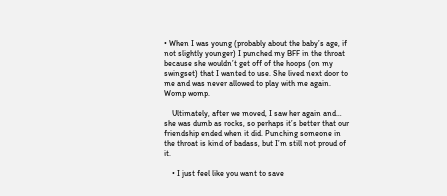• When I was young (probably about the baby’s age, if not slightly younger) I punched my BFF in the throat because she wouldn’t get off of the hoops (on my swingset) that I wanted to use. She lived next door to me and was never allowed to play with me again. Womp womp.

    Ultimately, after we moved, I saw her again and… she was dumb as rocks, so perhaps it’s better that our friendship ended when it did. Punching someone in the throat is kind of badass, but I’m still not proud of it.

    • I just feel like you want to save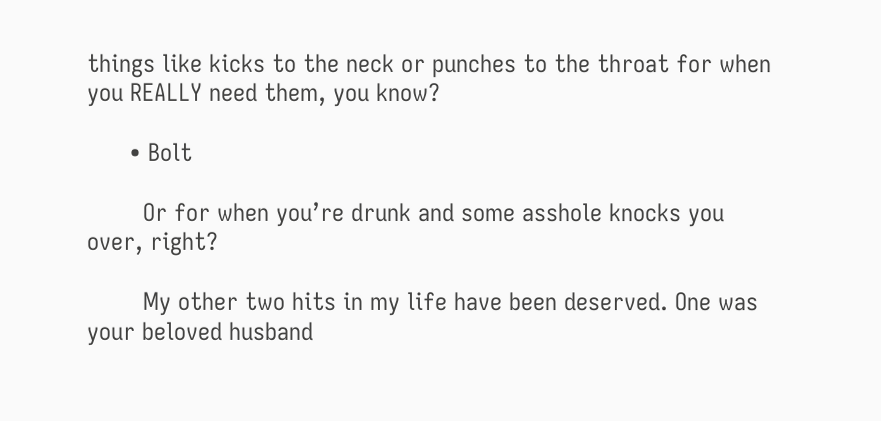things like kicks to the neck or punches to the throat for when you REALLY need them, you know?

      • Bolt

        Or for when you’re drunk and some asshole knocks you over, right?

        My other two hits in my life have been deserved. One was your beloved husband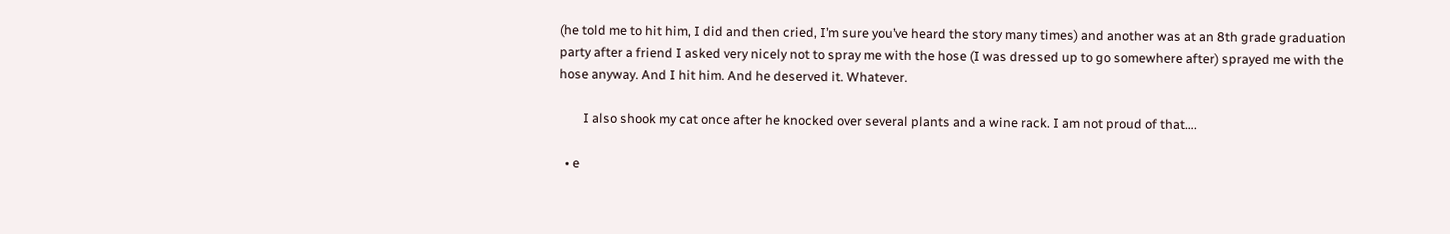(he told me to hit him, I did and then cried, I’m sure you’ve heard the story many times) and another was at an 8th grade graduation party after a friend I asked very nicely not to spray me with the hose (I was dressed up to go somewhere after) sprayed me with the hose anyway. And I hit him. And he deserved it. Whatever.

        I also shook my cat once after he knocked over several plants and a wine rack. I am not proud of that….

  • e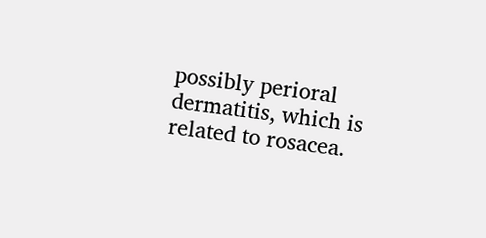possibly perioral dermatitis, which is related to rosacea.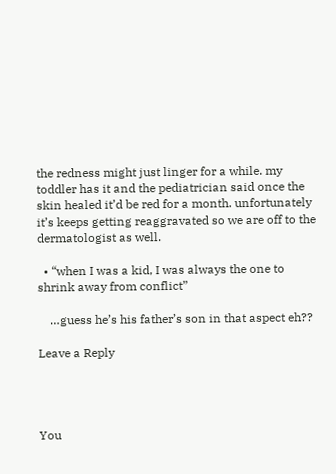the redness might just linger for a while. my toddler has it and the pediatrician said once the skin healed it’d be red for a month. unfortunately it’s keeps getting reaggravated so we are off to the dermatologist as well.

  • “when I was a kid, I was always the one to shrink away from conflict”

    …guess he’s his father’s son in that aspect eh??

Leave a Reply




You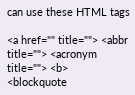can use these HTML tags

<a href="" title=""> <abbr title=""> <acronym title=""> <b> <blockquote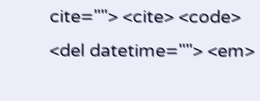cite=""> <cite> <code> <del datetime=""> <em>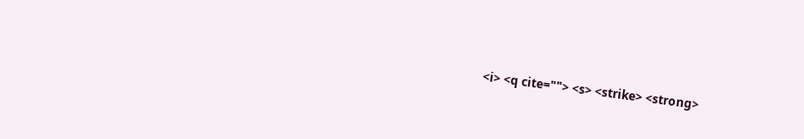<i> <q cite=""> <s> <strike> <strong>